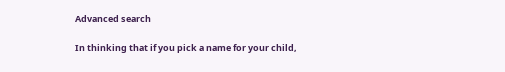Advanced search

In thinking that if you pick a name for your child,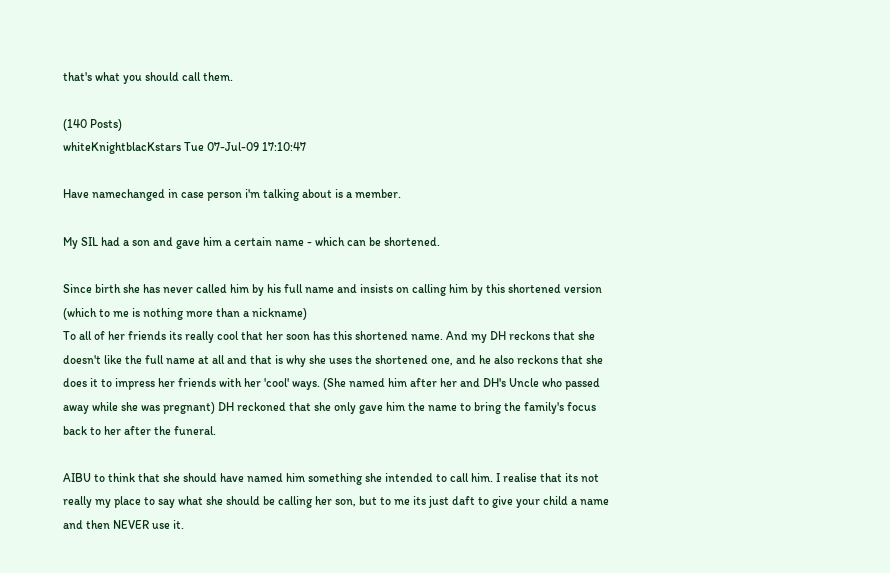that's what you should call them.

(140 Posts)
whiteKnightblacKstars Tue 07-Jul-09 17:10:47

Have namechanged in case person i'm talking about is a member.

My SIL had a son and gave him a certain name - which can be shortened.

Since birth she has never called him by his full name and insists on calling him by this shortened version (which to me is nothing more than a nickname)
To all of her friends its really cool that her soon has this shortened name. And my DH reckons that she doesn't like the full name at all and that is why she uses the shortened one, and he also reckons that she does it to impress her friends with her 'cool' ways. (She named him after her and DH's Uncle who passed away while she was pregnant) DH reckoned that she only gave him the name to bring the family's focus back to her after the funeral.

AIBU to think that she should have named him something she intended to call him. I realise that its not really my place to say what she should be calling her son, but to me its just daft to give your child a name and then NEVER use it.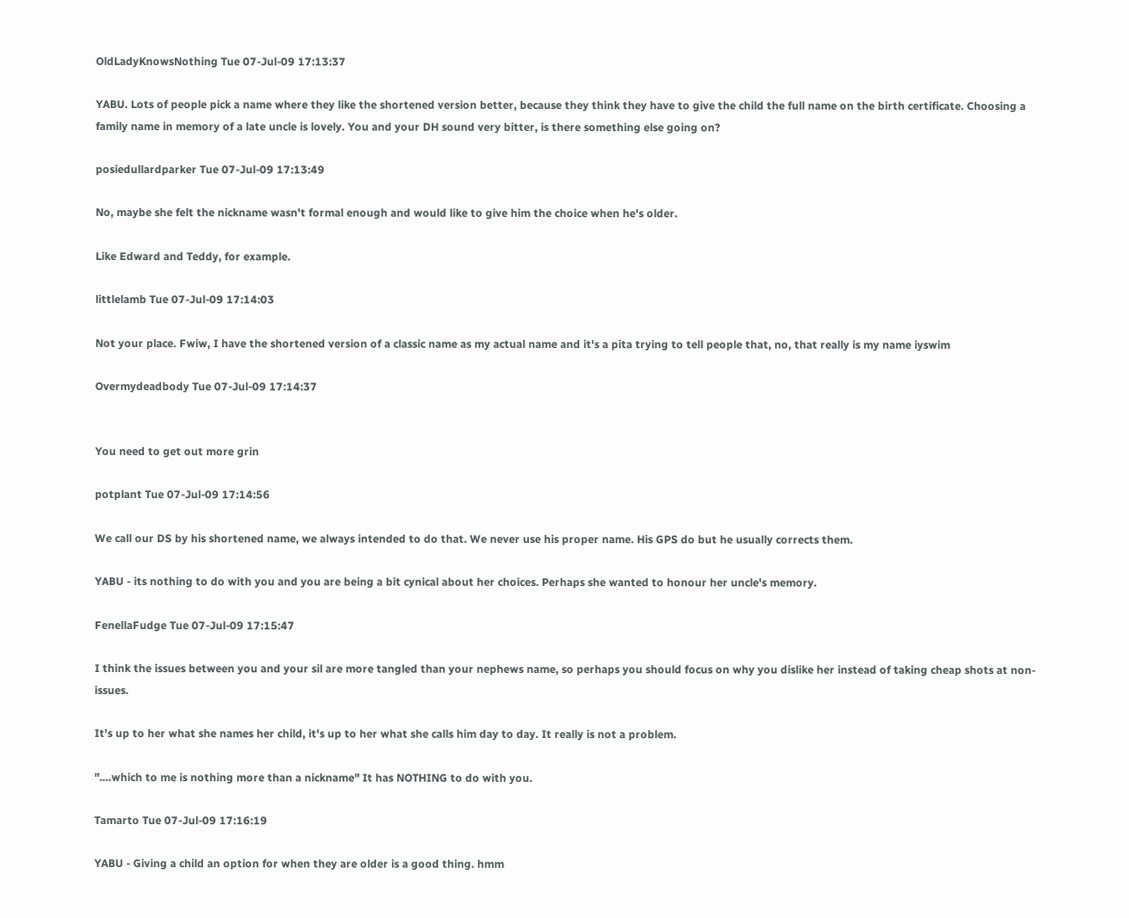OldLadyKnowsNothing Tue 07-Jul-09 17:13:37

YABU. Lots of people pick a name where they like the shortened version better, because they think they have to give the child the full name on the birth certificate. Choosing a family name in memory of a late uncle is lovely. You and your DH sound very bitter, is there something else going on?

posiedullardparker Tue 07-Jul-09 17:13:49

No, maybe she felt the nickname wasn't formal enough and would like to give him the choice when he's older.

Like Edward and Teddy, for example.

littlelamb Tue 07-Jul-09 17:14:03

Not your place. Fwiw, I have the shortened version of a classic name as my actual name and it's a pita trying to tell people that, no, that really is my name iyswim

Overmydeadbody Tue 07-Jul-09 17:14:37


You need to get out more grin

potplant Tue 07-Jul-09 17:14:56

We call our DS by his shortened name, we always intended to do that. We never use his proper name. His GPS do but he usually corrects them.

YABU - its nothing to do with you and you are being a bit cynical about her choices. Perhaps she wanted to honour her uncle's memory.

FenellaFudge Tue 07-Jul-09 17:15:47

I think the issues between you and your sil are more tangled than your nephews name, so perhaps you should focus on why you dislike her instead of taking cheap shots at non-issues.

It's up to her what she names her child, it's up to her what she calls him day to day. It really is not a problem.

"....which to me is nothing more than a nickname" It has NOTHING to do with you.

Tamarto Tue 07-Jul-09 17:16:19

YABU - Giving a child an option for when they are older is a good thing. hmm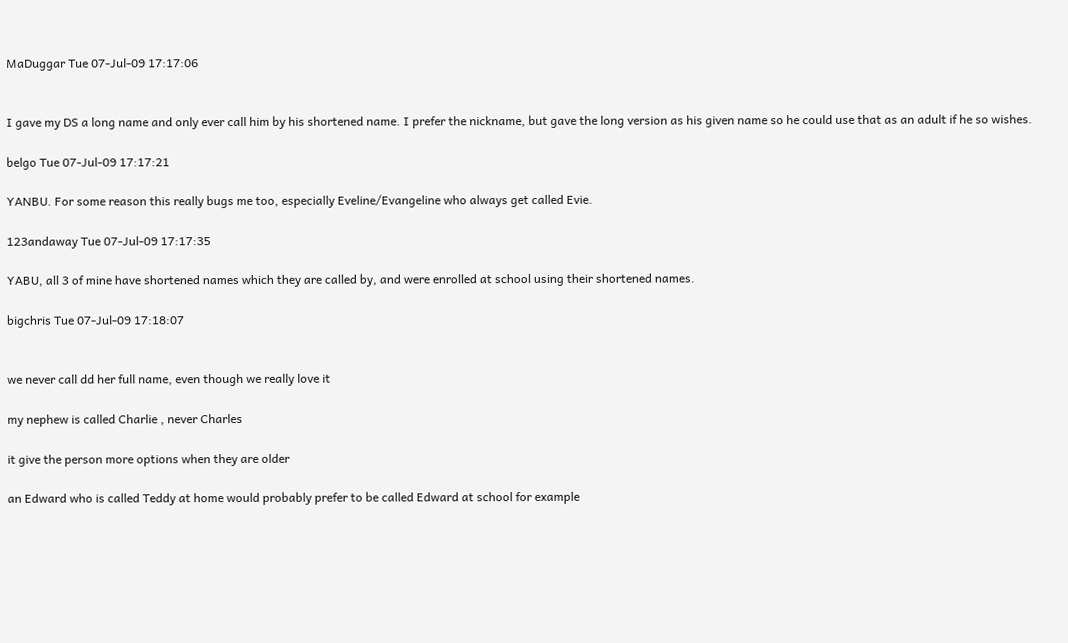MaDuggar Tue 07-Jul-09 17:17:06


I gave my DS a long name and only ever call him by his shortened name. I prefer the nickname, but gave the long version as his given name so he could use that as an adult if he so wishes.

belgo Tue 07-Jul-09 17:17:21

YANBU. For some reason this really bugs me too, especially Eveline/Evangeline who always get called Evie.

123andaway Tue 07-Jul-09 17:17:35

YABU, all 3 of mine have shortened names which they are called by, and were enrolled at school using their shortened names.

bigchris Tue 07-Jul-09 17:18:07


we never call dd her full name, even though we really love it

my nephew is called Charlie , never Charles

it give the person more options when they are older

an Edward who is called Teddy at home would probably prefer to be called Edward at school for example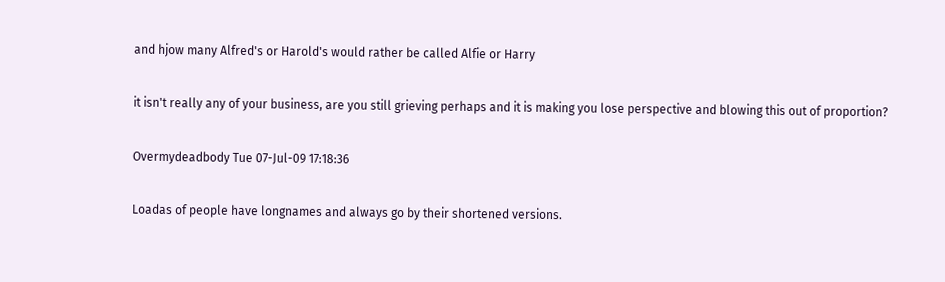and hjow many Alfred's or Harold's would rather be called Alfie or Harry

it isn't really any of your business, are you still grieving perhaps and it is making you lose perspective and blowing this out of proportion?

Overmydeadbody Tue 07-Jul-09 17:18:36

Loadas of people have longnames and always go by their shortened versions.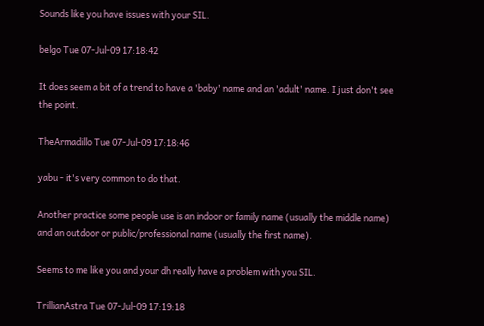Sounds like you have issues with your SIL.

belgo Tue 07-Jul-09 17:18:42

It does seem a bit of a trend to have a 'baby' name and an 'adult' name. I just don't see the point.

TheArmadillo Tue 07-Jul-09 17:18:46

yabu - it's very common to do that.

Another practice some people use is an indoor or family name (usually the middle name) and an outdoor or public/professional name (usually the first name).

Seems to me like you and your dh really have a problem with you SIL.

TrillianAstra Tue 07-Jul-09 17:19:18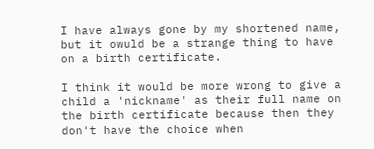I have always gone by my shortened name, but it owuld be a strange thing to have on a birth certificate.

I think it would be more wrong to give a child a 'nickname' as their full name on the birth certificate because then they don't have the choice when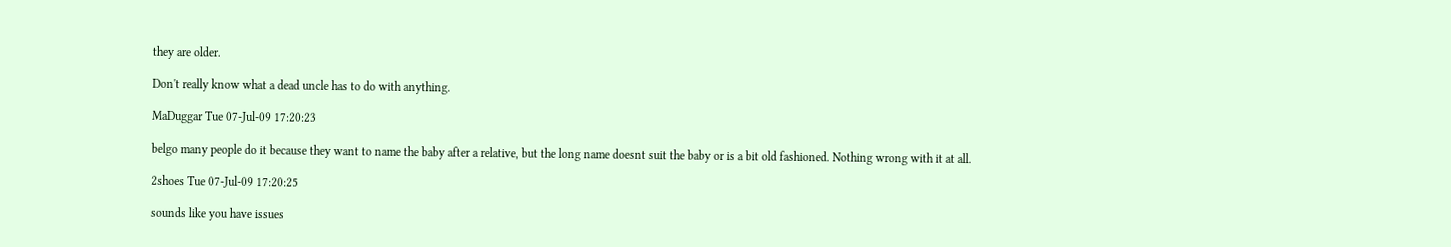they are older.

Don't really know what a dead uncle has to do with anything.

MaDuggar Tue 07-Jul-09 17:20:23

belgo many people do it because they want to name the baby after a relative, but the long name doesnt suit the baby or is a bit old fashioned. Nothing wrong with it at all.

2shoes Tue 07-Jul-09 17:20:25

sounds like you have issues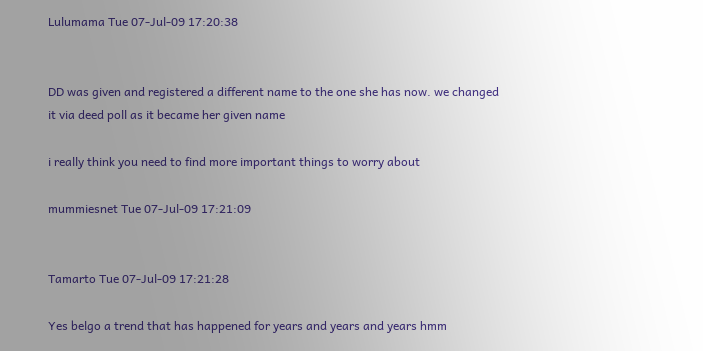Lulumama Tue 07-Jul-09 17:20:38


DD was given and registered a different name to the one she has now. we changed it via deed poll as it became her given name

i really think you need to find more important things to worry about

mummiesnet Tue 07-Jul-09 17:21:09


Tamarto Tue 07-Jul-09 17:21:28

Yes belgo a trend that has happened for years and years and years hmm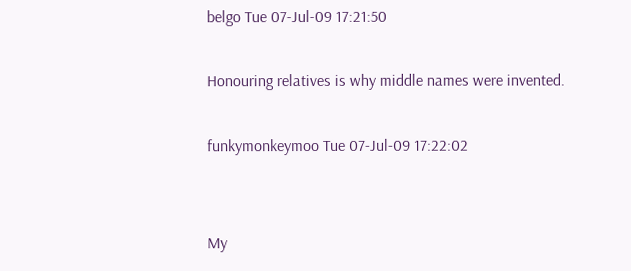belgo Tue 07-Jul-09 17:21:50

Honouring relatives is why middle names were invented.

funkymonkeymoo Tue 07-Jul-09 17:22:02


My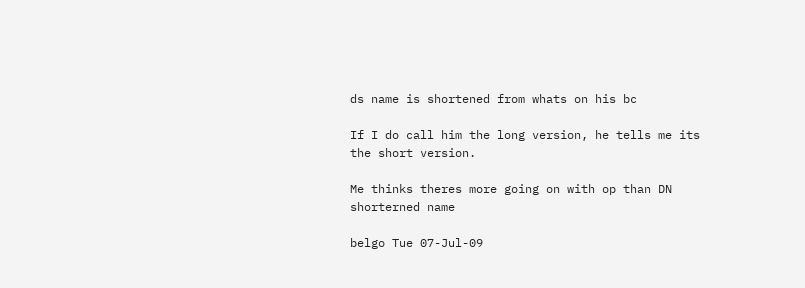ds name is shortened from whats on his bc

If I do call him the long version, he tells me its the short version.

Me thinks theres more going on with op than DN shorterned name

belgo Tue 07-Jul-09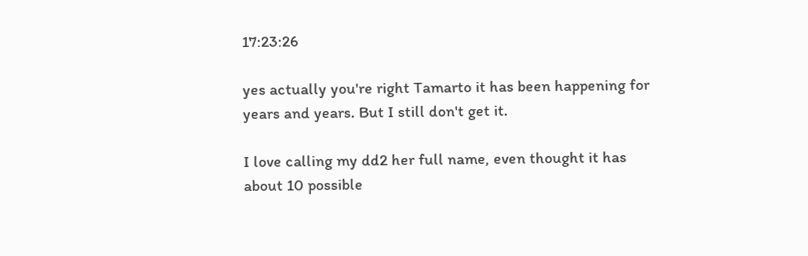17:23:26

yes actually you're right Tamarto it has been happening for years and years. But I still don't get it.

I love calling my dd2 her full name, even thought it has about 10 possible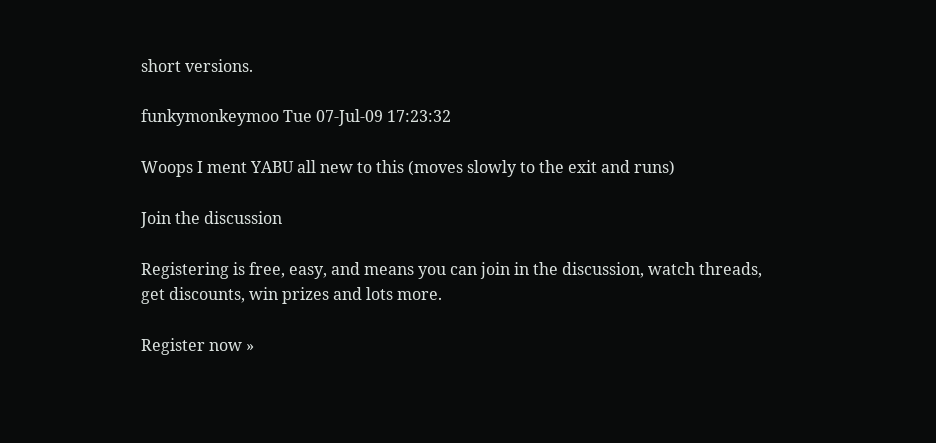short versions.

funkymonkeymoo Tue 07-Jul-09 17:23:32

Woops I ment YABU all new to this (moves slowly to the exit and runs)

Join the discussion

Registering is free, easy, and means you can join in the discussion, watch threads, get discounts, win prizes and lots more.

Register now »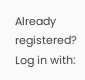Already registered? Log in with: